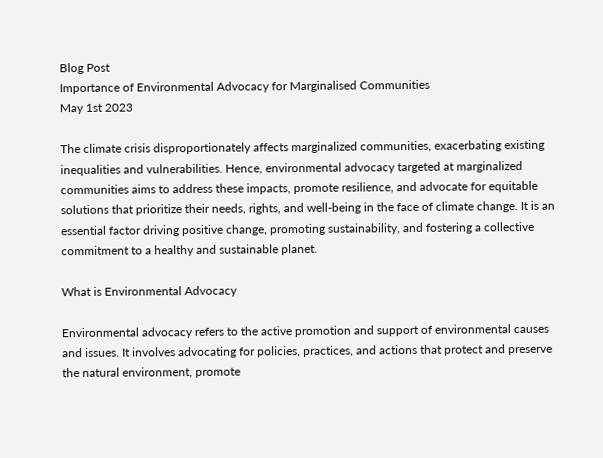Blog Post
Importance of Environmental Advocacy for Marginalised Communities
May 1st 2023

The climate crisis disproportionately affects marginalized communities, exacerbating existing inequalities and vulnerabilities. Hence, environmental advocacy targeted at marginalized communities aims to address these impacts, promote resilience, and advocate for equitable solutions that prioritize their needs, rights, and well-being in the face of climate change. It is an essential factor driving positive change, promoting sustainability, and fostering a collective commitment to a healthy and sustainable planet.

What is Environmental Advocacy

Environmental advocacy refers to the active promotion and support of environmental causes and issues. It involves advocating for policies, practices, and actions that protect and preserve the natural environment, promote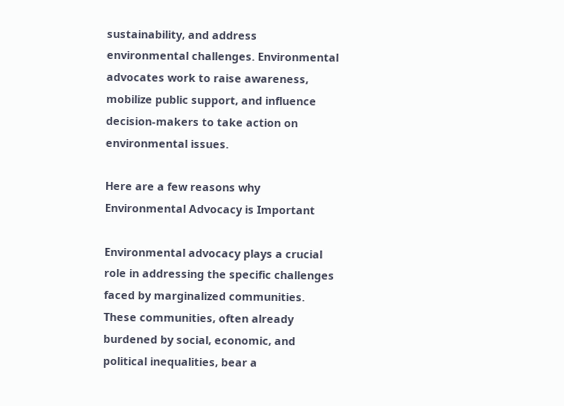sustainability, and address environmental challenges. Environmental advocates work to raise awareness, mobilize public support, and influence decision-makers to take action on environmental issues.

Here are a few reasons why Environmental Advocacy is Important

Environmental advocacy plays a crucial role in addressing the specific challenges faced by marginalized communities. These communities, often already burdened by social, economic, and political inequalities, bear a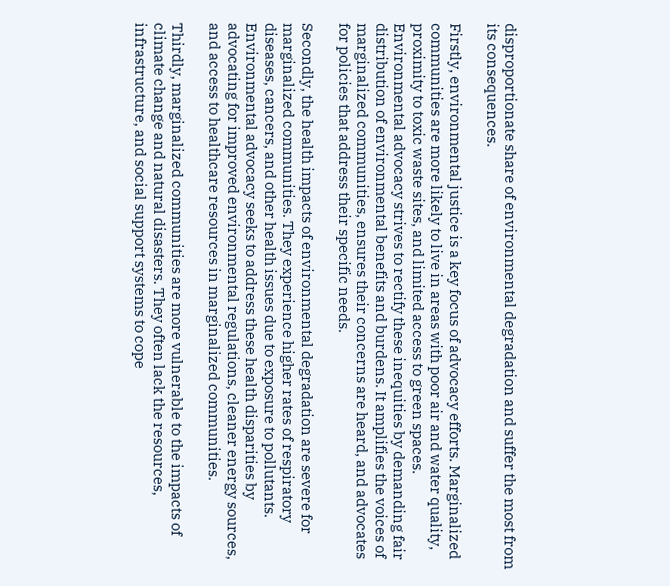disproportionate share of environmental degradation and suffer the most from its consequences.

Firstly, environmental justice is a key focus of advocacy efforts. Marginalized communities are more likely to live in areas with poor air and water quality, proximity to toxic waste sites, and limited access to green spaces. Environmental advocacy strives to rectify these inequities by demanding fair distribution of environmental benefits and burdens. It amplifies the voices of marginalized communities, ensures their concerns are heard, and advocates for policies that address their specific needs.

Secondly, the health impacts of environmental degradation are severe for marginalized communities. They experience higher rates of respiratory diseases, cancers, and other health issues due to exposure to pollutants. Environmental advocacy seeks to address these health disparities by advocating for improved environmental regulations, cleaner energy sources, and access to healthcare resources in marginalized communities.

Thirdly, marginalized communities are more vulnerable to the impacts of climate change and natural disasters. They often lack the resources, infrastructure, and social support systems to cope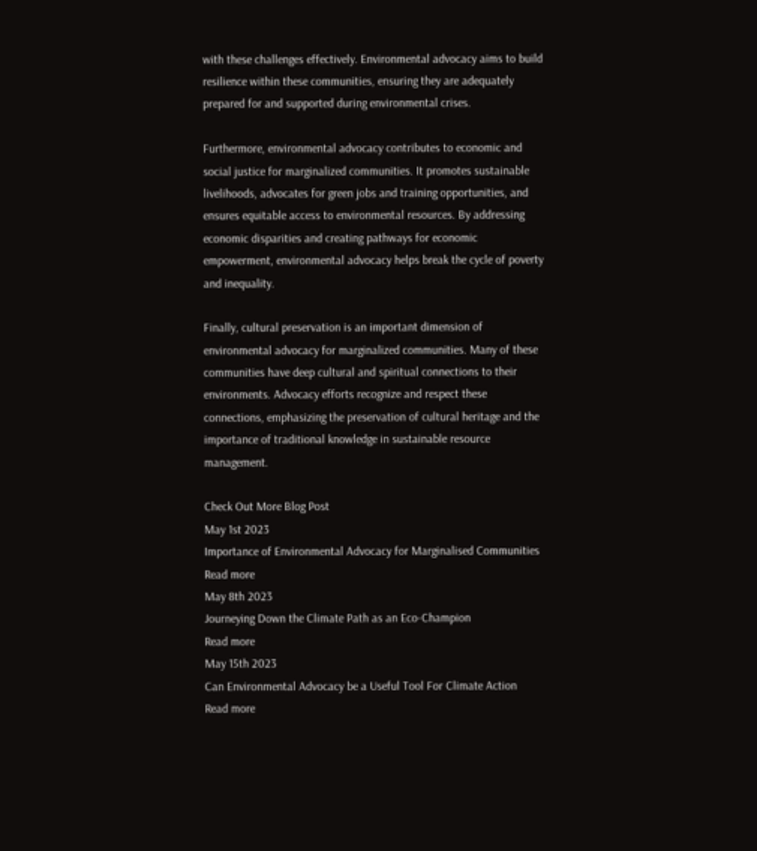with these challenges effectively. Environmental advocacy aims to build resilience within these communities, ensuring they are adequately prepared for and supported during environmental crises.

Furthermore, environmental advocacy contributes to economic and social justice for marginalized communities. It promotes sustainable livelihoods, advocates for green jobs and training opportunities, and ensures equitable access to environmental resources. By addressing economic disparities and creating pathways for economic empowerment, environmental advocacy helps break the cycle of poverty and inequality.

Finally, cultural preservation is an important dimension of environmental advocacy for marginalized communities. Many of these communities have deep cultural and spiritual connections to their environments. Advocacy efforts recognize and respect these connections, emphasizing the preservation of cultural heritage and the importance of traditional knowledge in sustainable resource management.

Check Out More Blog Post
May 1st 2023
Importance of Environmental Advocacy for Marginalised Communities
Read more
May 8th 2023
Journeying Down the Climate Path as an Eco-Champion
Read more
May 15th 2023
Can Environmental Advocacy be a Useful Tool For Climate Action
Read more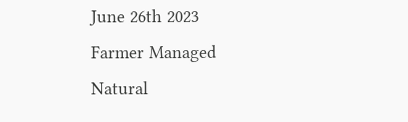June 26th 2023
Farmer Managed Natural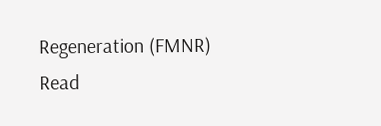Regeneration (FMNR)
Read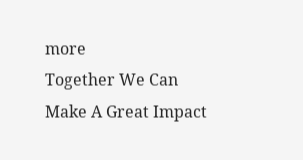more
Together We Can Make A Great Impact